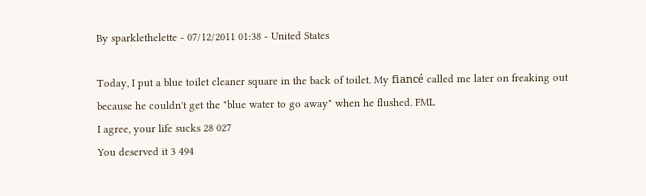By sparklethelette - 07/12/2011 01:38 - United States

Today, I put a blue toilet cleaner square in the back of toilet. My fiancé called me later on freaking out because he couldn't get the "blue water to go away" when he flushed. FML
I agree, your life sucks 28 027
You deserved it 3 494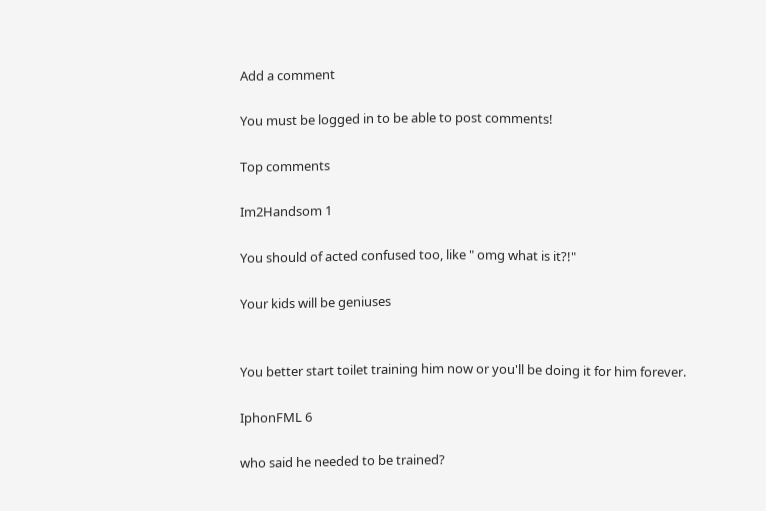Add a comment

You must be logged in to be able to post comments!

Top comments

Im2Handsom 1

You should of acted confused too, like " omg what is it?!"

Your kids will be geniuses


You better start toilet training him now or you'll be doing it for him forever.

IphonFML 6

who said he needed to be trained?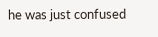he was just confused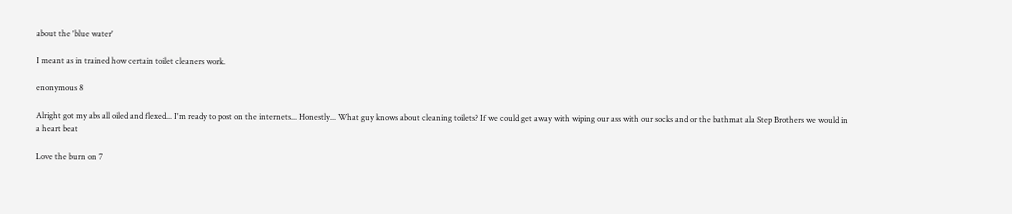about the 'blue water'

I meant as in trained how certain toilet cleaners work.

enonymous 8

Alright got my abs all oiled and flexed... I'm ready to post on the internets... Honestly... What guy knows about cleaning toilets? If we could get away with wiping our ass with our socks and or the bathmat ala Step Brothers we would in a heart beat

Love the burn on 7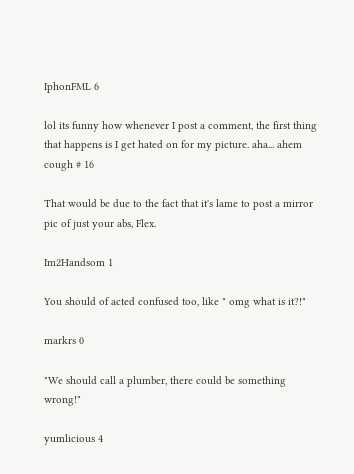IphonFML 6

lol its funny how whenever I post a comment, the first thing that happens is I get hated on for my picture. aha... ahem cough # 16

That would be due to the fact that it's lame to post a mirror pic of just your abs, Flex.

Im2Handsom 1

You should of acted confused too, like " omg what is it?!"

markrs 0

"We should call a plumber, there could be something wrong!"

yumlicious 4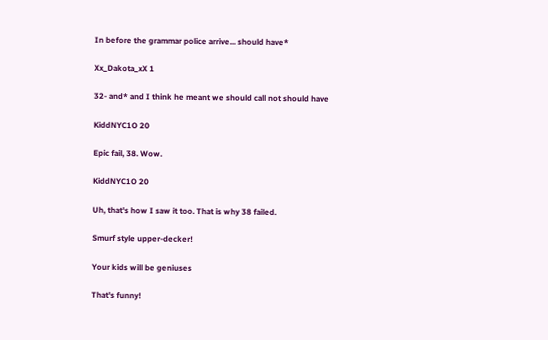In before the grammar police arrive... should have*

Xx_Dakota_xX 1

32- and* and I think he meant we should call not should have

KiddNYC1O 20

Epic fail, 38. Wow.

KiddNYC1O 20

Uh, that's how I saw it too. That is why 38 failed.

Smurf style upper-decker!

Your kids will be geniuses

That's funny!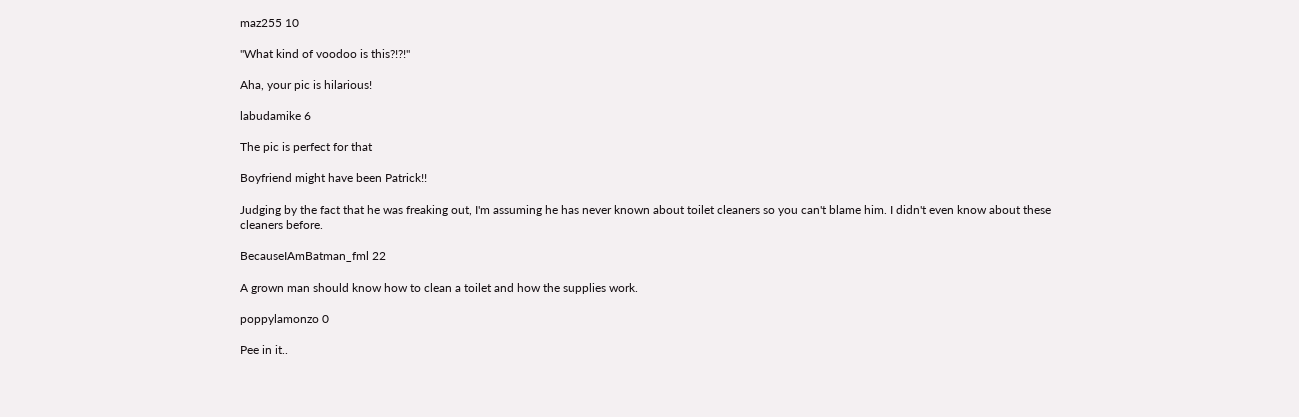maz255 10

"What kind of voodoo is this?!?!"

Aha, your pic is hilarious!

labudamike 6

The pic is perfect for that

Boyfriend might have been Patrick!!

Judging by the fact that he was freaking out, I'm assuming he has never known about toilet cleaners so you can't blame him. I didn't even know about these cleaners before.

BecauseIAmBatman_fml 22

A grown man should know how to clean a toilet and how the supplies work.

poppylamonzo 0

Pee in it..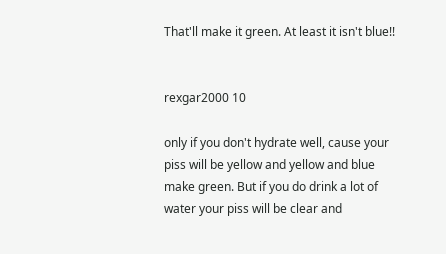That'll make it green. At least it isn't blue!!


rexgar2000 10

only if you don't hydrate well, cause your piss will be yellow and yellow and blue make green. But if you do drink a lot of water your piss will be clear and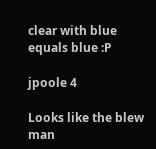clear with blue equals blue :P

jpoole 4

Looks like the blew man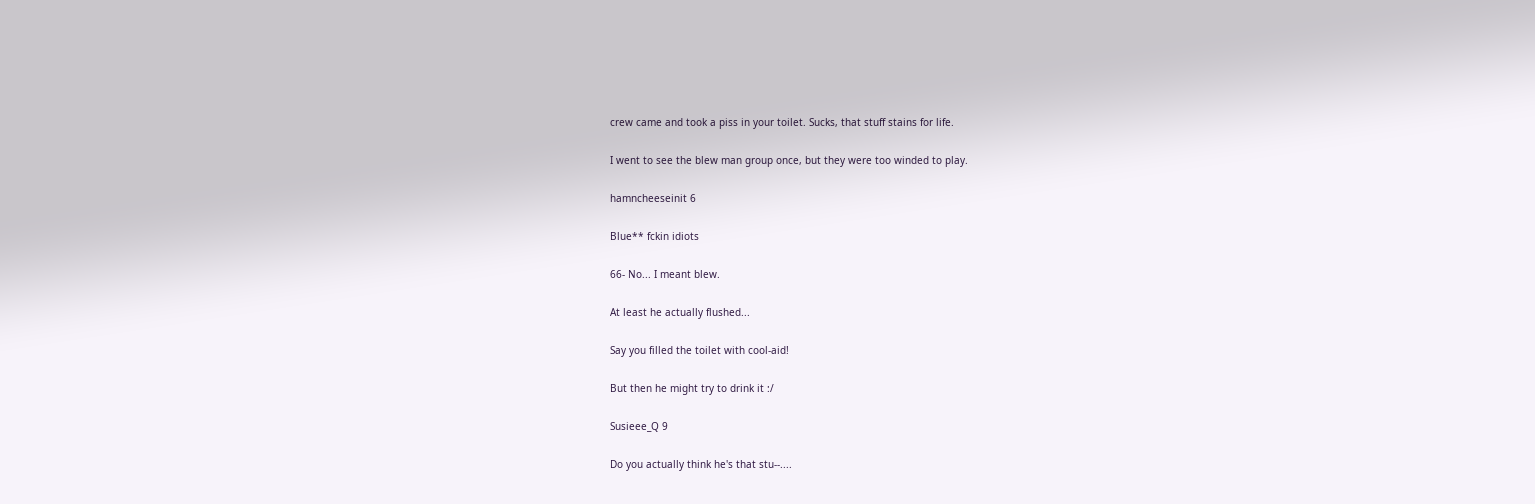crew came and took a piss in your toilet. Sucks, that stuff stains for life.

I went to see the blew man group once, but they were too winded to play.

hamncheeseinit 6

Blue** fckin idiots

66- No... I meant blew.

At least he actually flushed...

Say you filled the toilet with cool-aid!

But then he might try to drink it :/

Susieee_Q 9

Do you actually think he's that stu--....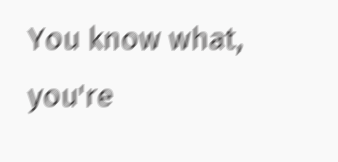You know what, you're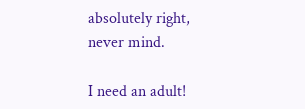absolutely right, never mind.

I need an adult!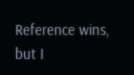Reference wins, but I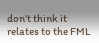don't think it relates to the FML